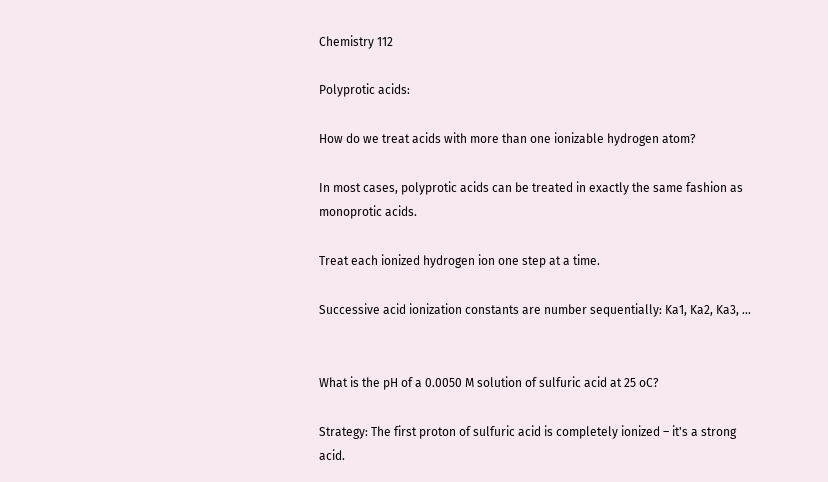Chemistry 112

Polyprotic acids:

How do we treat acids with more than one ionizable hydrogen atom?

In most cases, polyprotic acids can be treated in exactly the same fashion as monoprotic acids.

Treat each ionized hydrogen ion one step at a time.

Successive acid ionization constants are number sequentially: Ka1, Ka2, Ka3, ...


What is the pH of a 0.0050 M solution of sulfuric acid at 25 oC?

Strategy: The first proton of sulfuric acid is completely ionized – it's a strong acid.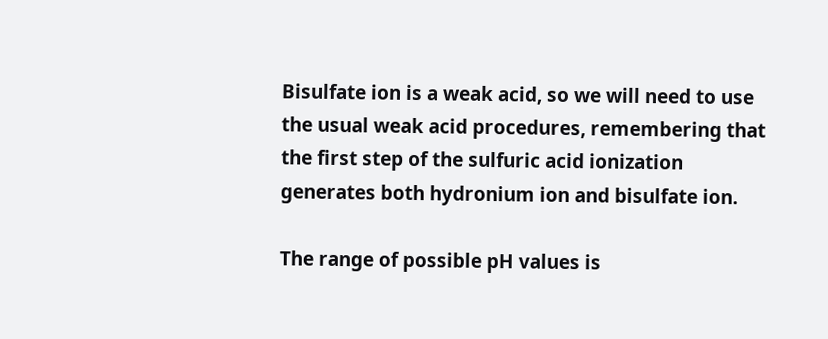Bisulfate ion is a weak acid, so we will need to use the usual weak acid procedures, remembering that the first step of the sulfuric acid ionization generates both hydronium ion and bisulfate ion.

The range of possible pH values is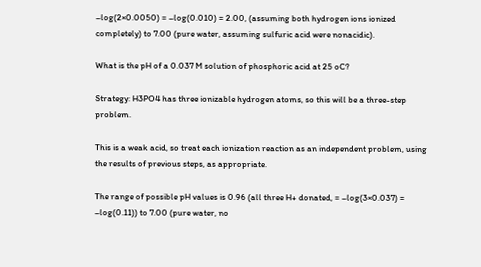–log(2×0.0050) = –log(0.010) = 2.00, (assuming both hydrogen ions ionized completely) to 7.00 (pure water, assuming sulfuric acid were nonacidic).

What is the pH of a 0.037 M solution of phosphoric acid at 25 oC?

Strategy: H3PO4 has three ionizable hydrogen atoms, so this will be a three-step problem.

This is a weak acid, so treat each ionization reaction as an independent problem, using the results of previous steps, as appropriate.

The range of possible pH values is 0.96 (all three H+ donated, = –log(3×0.037) = –log(0.11)) to 7.00 (pure water, no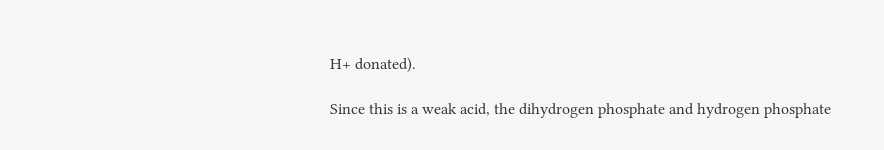H+ donated).

Since this is a weak acid, the dihydrogen phosphate and hydrogen phosphate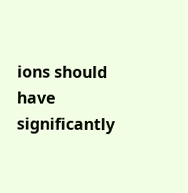ions should have significantly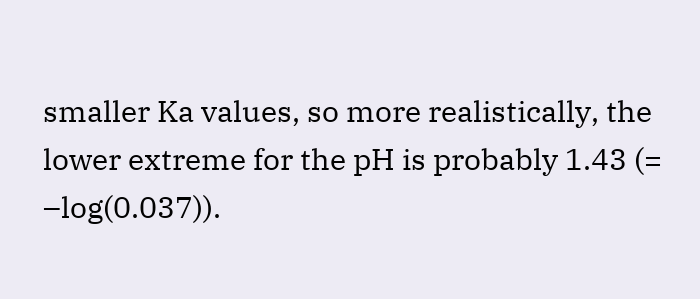smaller Ka values, so more realistically, the lower extreme for the pH is probably 1.43 (= –log(0.037)).